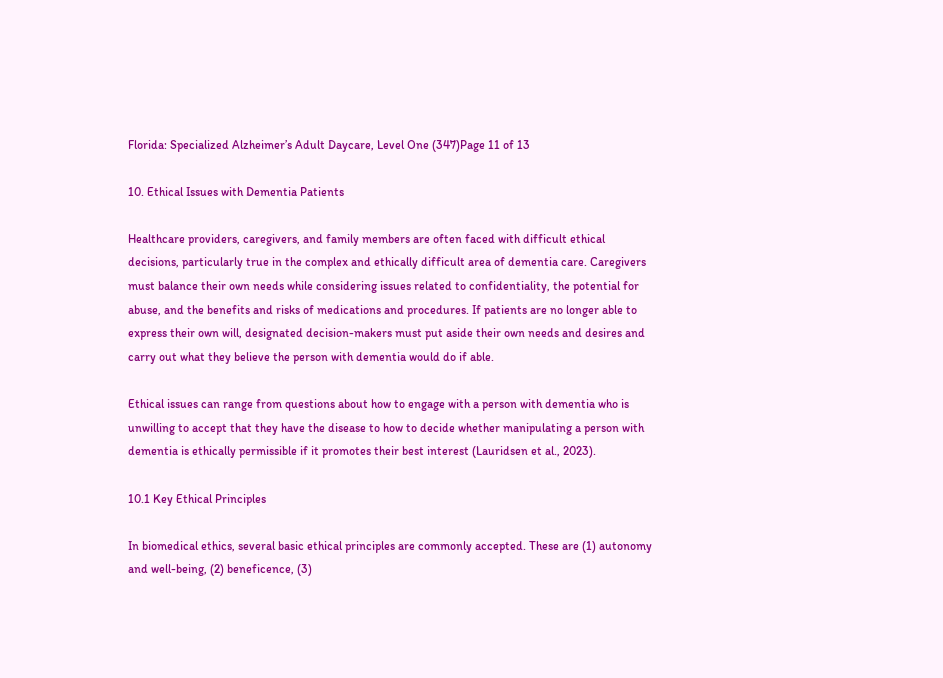Florida: Specialized Alzheimer’s Adult Daycare, Level One (347)Page 11 of 13

10. Ethical Issues with Dementia Patients

Healthcare providers, caregivers, and family members are often faced with difficult ethical decisions, particularly true in the complex and ethically difficult area of dementia care. Caregivers must balance their own needs while considering issues related to confidentiality, the potential for abuse, and the benefits and risks of medications and procedures. If patients are no longer able to express their own will, designated decision-makers must put aside their own needs and desires and carry out what they believe the person with dementia would do if able.

Ethical issues can range from questions about how to engage with a person with dementia who is unwilling to accept that they have the disease to how to decide whether manipulating a person with dementia is ethically permissible if it promotes their best interest (Lauridsen et al., 2023).

10.1 Key Ethical Principles

In biomedical ethics, several basic ethical principles are commonly accepted. These are (1) autonomy and well-being, (2) beneficence, (3)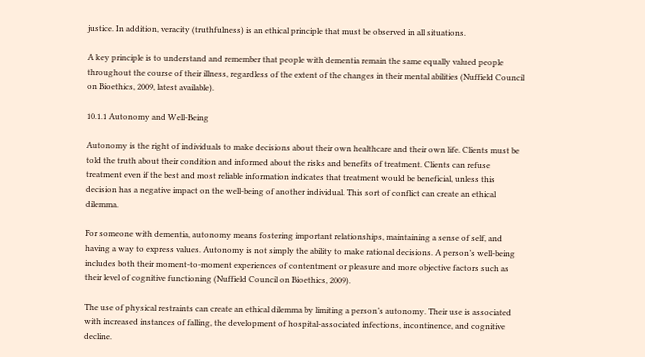justice. In addition, veracity (truthfulness) is an ethical principle that must be observed in all situations.

A key principle is to understand and remember that people with dementia remain the same equally valued people throughout the course of their illness, regardless of the extent of the changes in their mental abilities (Nuffield Council on Bioethics, 2009, latest available).

10.1.1 Autonomy and Well-Being

Autonomy is the right of individuals to make decisions about their own healthcare and their own life. Clients must be told the truth about their condition and informed about the risks and benefits of treatment. Clients can refuse treatment even if the best and most reliable information indicates that treatment would be beneficial, unless this decision has a negative impact on the well-being of another individual. This sort of conflict can create an ethical dilemma.

For someone with dementia, autonomy means fostering important relationships, maintaining a sense of self, and having a way to express values. Autonomy is not simply the ability to make rational decisions. A person’s well-being includes both their moment-to-moment experiences of contentment or pleasure and more objective factors such as their level of cognitive functioning (Nuffield Council on Bioethics, 2009).

The use of physical restraints can create an ethical dilemma by limiting a person’s autonomy. Their use is associated with increased instances of falling, the development of hospital-associated infections, incontinence, and cognitive decline.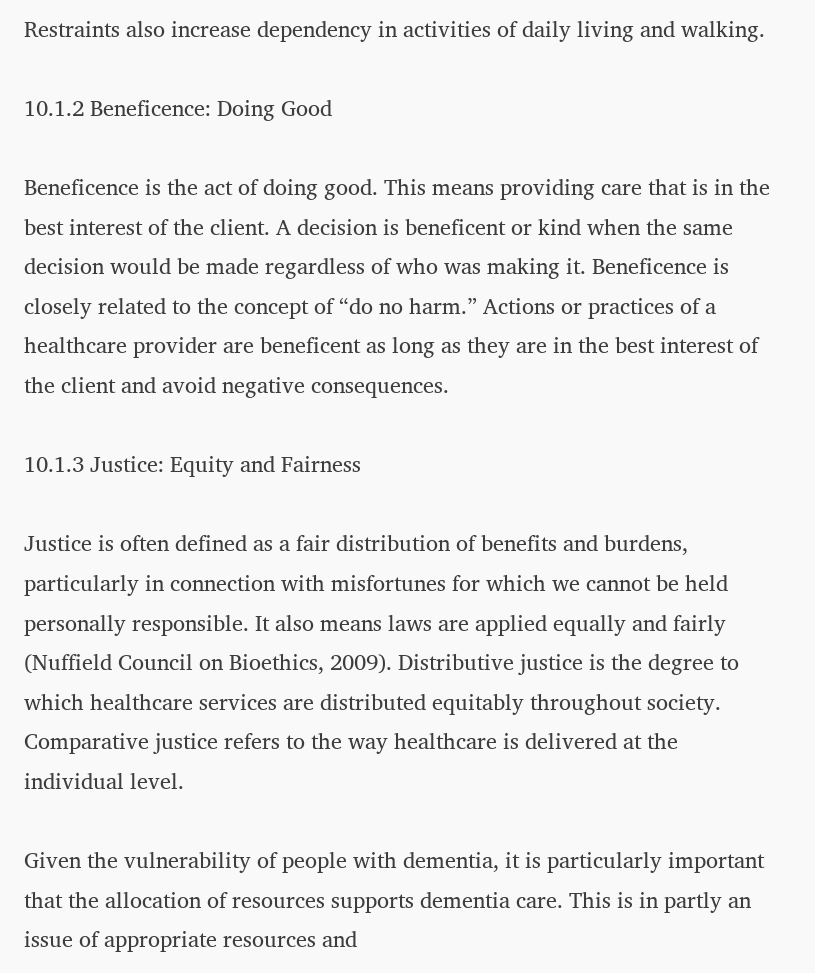Restraints also increase dependency in activities of daily living and walking.

10.1.2 Beneficence: Doing Good

Beneficence is the act of doing good. This means providing care that is in the best interest of the client. A decision is beneficent or kind when the same decision would be made regardless of who was making it. Beneficence is closely related to the concept of “do no harm.” Actions or practices of a healthcare provider are beneficent as long as they are in the best interest of the client and avoid negative consequences.

10.1.3 Justice: Equity and Fairness

Justice is often defined as a fair distribution of benefits and burdens, particularly in connection with misfortunes for which we cannot be held personally responsible. It also means laws are applied equally and fairly (Nuffield Council on Bioethics, 2009). Distributive justice is the degree to which healthcare services are distributed equitably throughout society. Comparative justice refers to the way healthcare is delivered at the individual level.

Given the vulnerability of people with dementia, it is particularly important that the allocation of resources supports dementia care. This is in partly an issue of appropriate resources and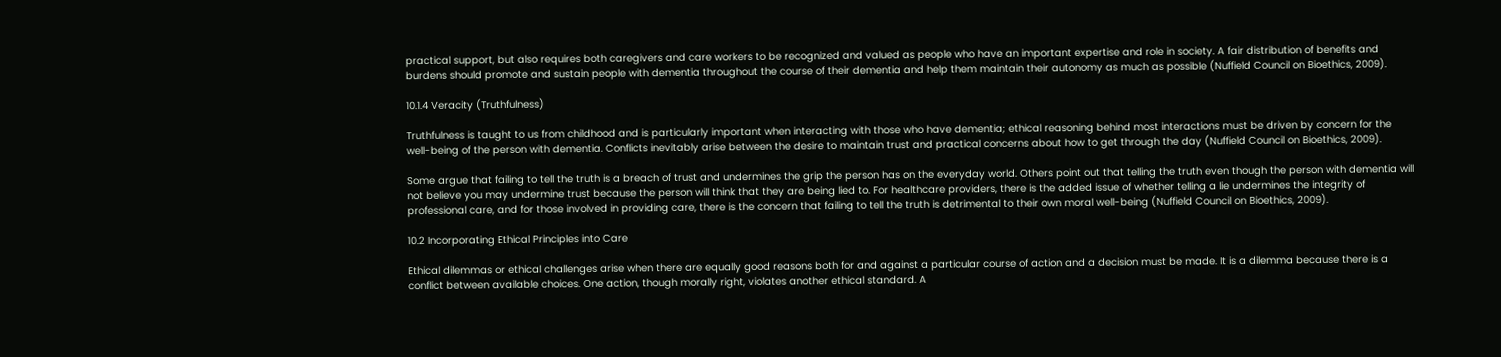practical support, but also requires both caregivers and care workers to be recognized and valued as people who have an important expertise and role in society. A fair distribution of benefits and burdens should promote and sustain people with dementia throughout the course of their dementia and help them maintain their autonomy as much as possible (Nuffield Council on Bioethics, 2009).

10.1.4 Veracity (Truthfulness)

Truthfulness is taught to us from childhood and is particularly important when interacting with those who have dementia; ethical reasoning behind most interactions must be driven by concern for the well-being of the person with dementia. Conflicts inevitably arise between the desire to maintain trust and practical concerns about how to get through the day (Nuffield Council on Bioethics, 2009).

Some argue that failing to tell the truth is a breach of trust and undermines the grip the person has on the everyday world. Others point out that telling the truth even though the person with dementia will not believe you may undermine trust because the person will think that they are being lied to. For healthcare providers, there is the added issue of whether telling a lie undermines the integrity of professional care, and for those involved in providing care, there is the concern that failing to tell the truth is detrimental to their own moral well-being (Nuffield Council on Bioethics, 2009).

10.2 Incorporating Ethical Principles into Care

Ethical dilemmas or ethical challenges arise when there are equally good reasons both for and against a particular course of action and a decision must be made. It is a dilemma because there is a conflict between available choices. One action, though morally right, violates another ethical standard. A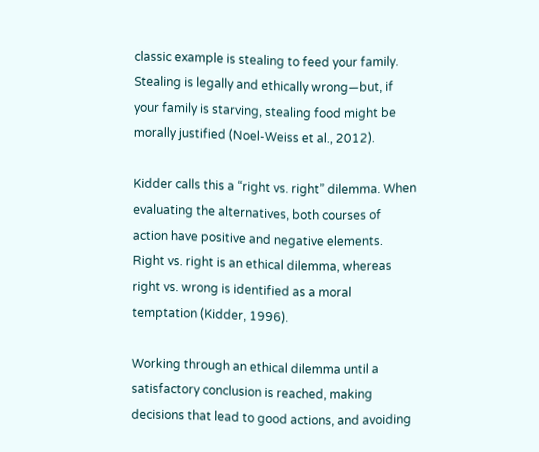classic example is stealing to feed your family. Stealing is legally and ethically wrong—but, if your family is starving, stealing food might be morally justified (Noel-Weiss et al., 2012).

Kidder calls this a “right vs. right” dilemma. When evaluating the alternatives, both courses of action have positive and negative elements. Right vs. right is an ethical dilemma, whereas right vs. wrong is identified as a moral temptation (Kidder, 1996).

Working through an ethical dilemma until a satisfactory conclusion is reached, making decisions that lead to good actions, and avoiding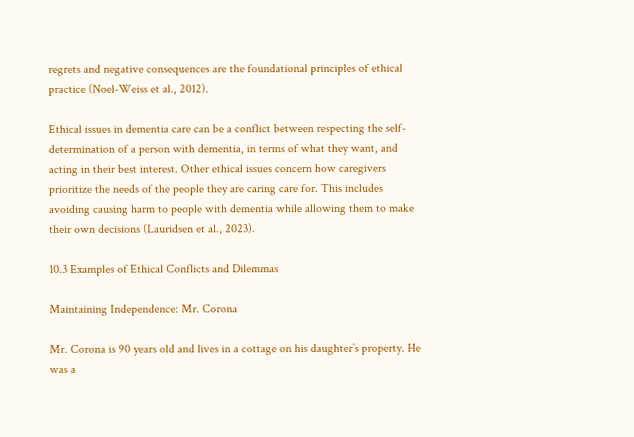regrets and negative consequences are the foundational principles of ethical practice (Noel-Weiss et al., 2012).

Ethical issues in dementia care can be a conflict between respecting the self-determination of a person with dementia, in terms of what they want, and acting in their best interest. Other ethical issues concern how caregivers prioritize the needs of the people they are caring care for. This includes avoiding causing harm to people with dementia while allowing them to make their own decisions (Lauridsen et al., 2023).

10.3 Examples of Ethical Conflicts and Dilemmas

Maintaining Independence: Mr. Corona

Mr. Corona is 90 years old and lives in a cottage on his daughter’s property. He was a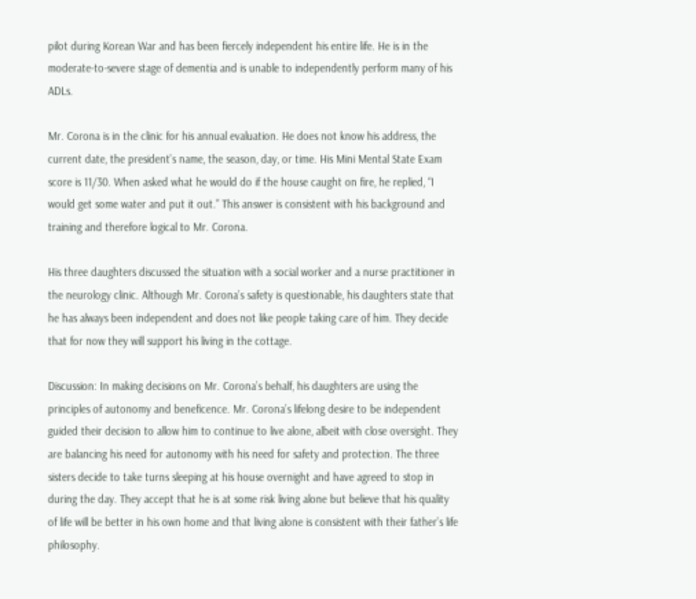pilot during Korean War and has been fiercely independent his entire life. He is in the moderate-to-severe stage of dementia and is unable to independently perform many of his ADLs.

Mr. Corona is in the clinic for his annual evaluation. He does not know his address, the current date, the president’s name, the season, day, or time. His Mini Mental State Exam score is 11/30. When asked what he would do if the house caught on fire, he replied, “I would get some water and put it out.” This answer is consistent with his background and training and therefore logical to Mr. Corona.

His three daughters discussed the situation with a social worker and a nurse practitioner in the neurology clinic. Although Mr. Corona’s safety is questionable, his daughters state that he has always been independent and does not like people taking care of him. They decide that for now they will support his living in the cottage.

Discussion: In making decisions on Mr. Corona’s behalf, his daughters are using the principles of autonomy and beneficence. Mr. Corona’s lifelong desire to be independent guided their decision to allow him to continue to live alone, albeit with close oversight. They are balancing his need for autonomy with his need for safety and protection. The three sisters decide to take turns sleeping at his house overnight and have agreed to stop in during the day. They accept that he is at some risk living alone but believe that his quality of life will be better in his own home and that living alone is consistent with their father’s life philosophy.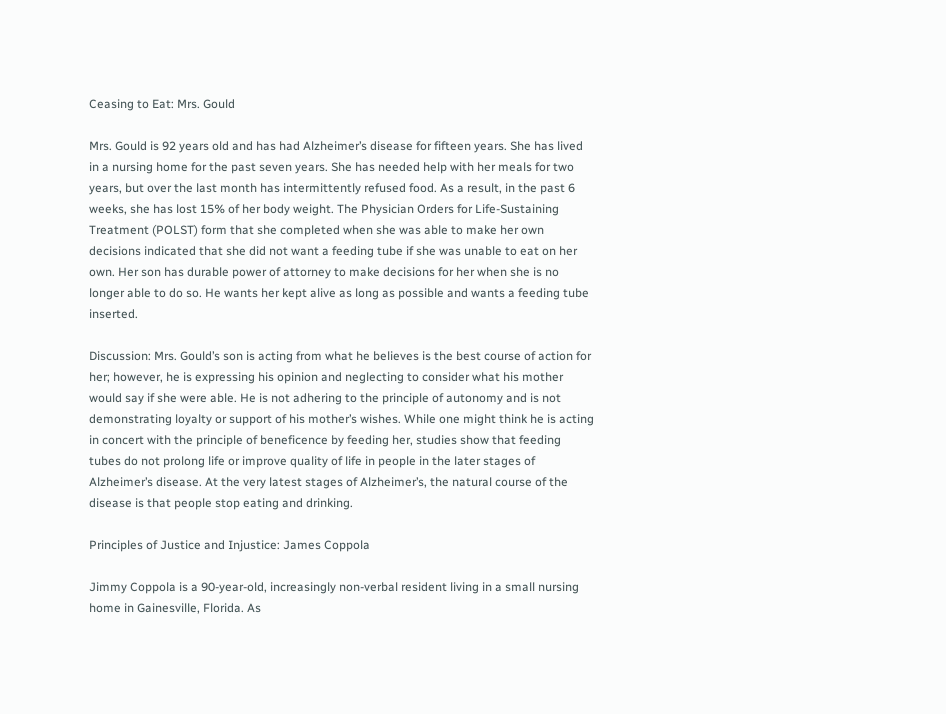Ceasing to Eat: Mrs. Gould

Mrs. Gould is 92 years old and has had Alzheimer’s disease for fifteen years. She has lived in a nursing home for the past seven years. She has needed help with her meals for two years, but over the last month has intermittently refused food. As a result, in the past 6 weeks, she has lost 15% of her body weight. The Physician Orders for Life-Sustaining Treatment (POLST) form that she completed when she was able to make her own decisions indicated that she did not want a feeding tube if she was unable to eat on her own. Her son has durable power of attorney to make decisions for her when she is no longer able to do so. He wants her kept alive as long as possible and wants a feeding tube inserted.

Discussion: Mrs. Gould’s son is acting from what he believes is the best course of action for her; however, he is expressing his opinion and neglecting to consider what his mother would say if she were able. He is not adhering to the principle of autonomy and is not demonstrating loyalty or support of his mother’s wishes. While one might think he is acting in concert with the principle of beneficence by feeding her, studies show that feeding tubes do not prolong life or improve quality of life in people in the later stages of Alzheimer’s disease. At the very latest stages of Alzheimer’s, the natural course of the disease is that people stop eating and drinking.

Principles of Justice and Injustice: James Coppola

Jimmy Coppola is a 90-year-old, increasingly non-verbal resident living in a small nursing home in Gainesville, Florida. As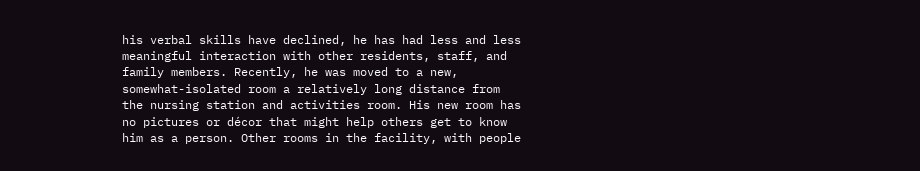his verbal skills have declined, he has had less and less meaningful interaction with other residents, staff, and family members. Recently, he was moved to a new, somewhat-isolated room a relatively long distance from the nursing station and activities room. His new room has no pictures or décor that might help others get to know him as a person. Other rooms in the facility, with people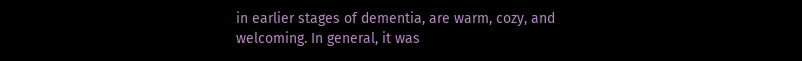in earlier stages of dementia, are warm, cozy, and welcoming. In general, it was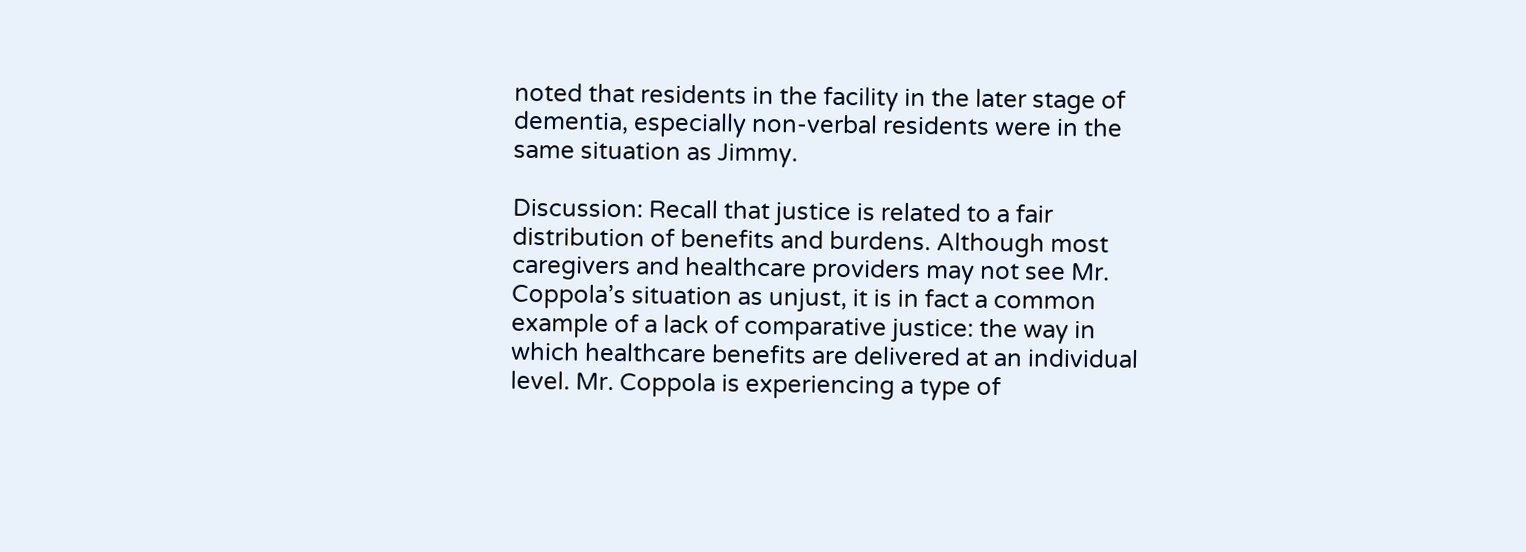noted that residents in the facility in the later stage of dementia, especially non-verbal residents were in the same situation as Jimmy.

Discussion: Recall that justice is related to a fair distribution of benefits and burdens. Although most caregivers and healthcare providers may not see Mr. Coppola’s situation as unjust, it is in fact a common example of a lack of comparative justice: the way in which healthcare benefits are delivered at an individual level. Mr. Coppola is experiencing a type of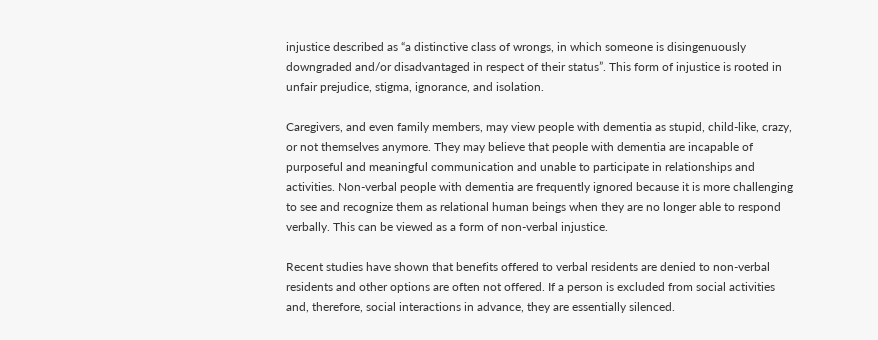injustice described as “a distinctive class of wrongs, in which someone is disingenuously downgraded and/or disadvantaged in respect of their status”. This form of injustice is rooted in unfair prejudice, stigma, ignorance, and isolation.

Caregivers, and even family members, may view people with dementia as stupid, child-like, crazy, or not themselves anymore. They may believe that people with dementia are incapable of purposeful and meaningful communication and unable to participate in relationships and activities. Non-verbal people with dementia are frequently ignored because it is more challenging to see and recognize them as relational human beings when they are no longer able to respond verbally. This can be viewed as a form of non-verbal injustice.

Recent studies have shown that benefits offered to verbal residents are denied to non-verbal residents and other options are often not offered. If a person is excluded from social activities and, therefore, social interactions in advance, they are essentially silenced.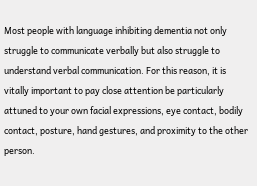Most people with language inhibiting dementia not only struggle to communicate verbally but also struggle to understand verbal communication. For this reason, it is vitally important to pay close attention be particularly attuned to your own facial expressions, eye contact, bodily contact, posture, hand gestures, and proximity to the other person.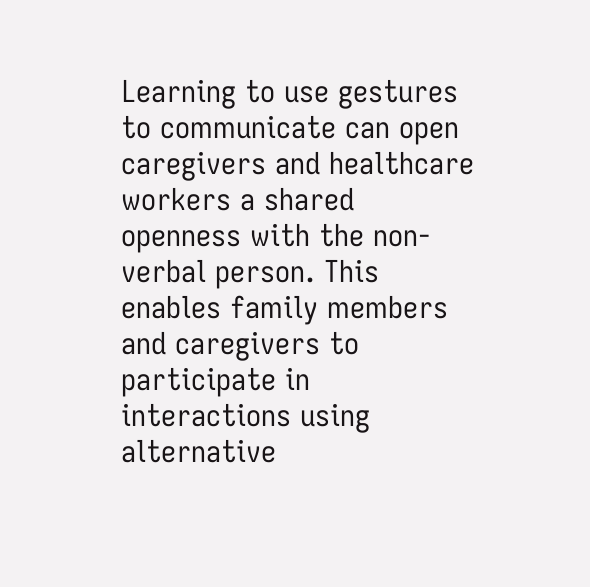Learning to use gestures to communicate can open caregivers and healthcare workers a shared openness with the non-verbal person. This enables family members and caregivers to participate in interactions using alternative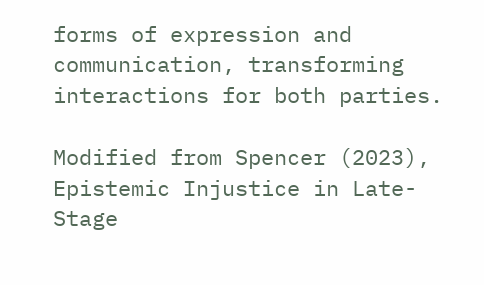forms of expression and communication, transforming interactions for both parties.

Modified from Spencer (2023), Epistemic Injustice in Late-Stage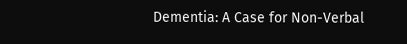Dementia: A Case for Non-Verbal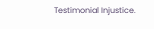Testimonial Injustice.